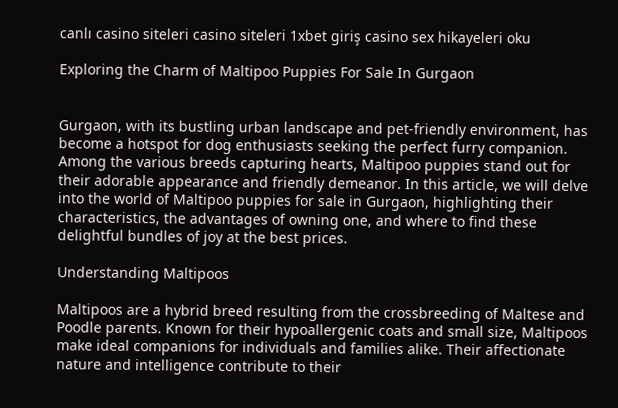canlı casino siteleri casino siteleri 1xbet giriş casino sex hikayeleri oku

Exploring the Charm of Maltipoo Puppies For Sale In Gurgaon


Gurgaon, with its bustling urban landscape and pet-friendly environment, has become a hotspot for dog enthusiasts seeking the perfect furry companion. Among the various breeds capturing hearts, Maltipoo puppies stand out for their adorable appearance and friendly demeanor. In this article, we will delve into the world of Maltipoo puppies for sale in Gurgaon, highlighting their characteristics, the advantages of owning one, and where to find these delightful bundles of joy at the best prices.

Understanding Maltipoos

Maltipoos are a hybrid breed resulting from the crossbreeding of Maltese and Poodle parents. Known for their hypoallergenic coats and small size, Maltipoos make ideal companions for individuals and families alike. Their affectionate nature and intelligence contribute to their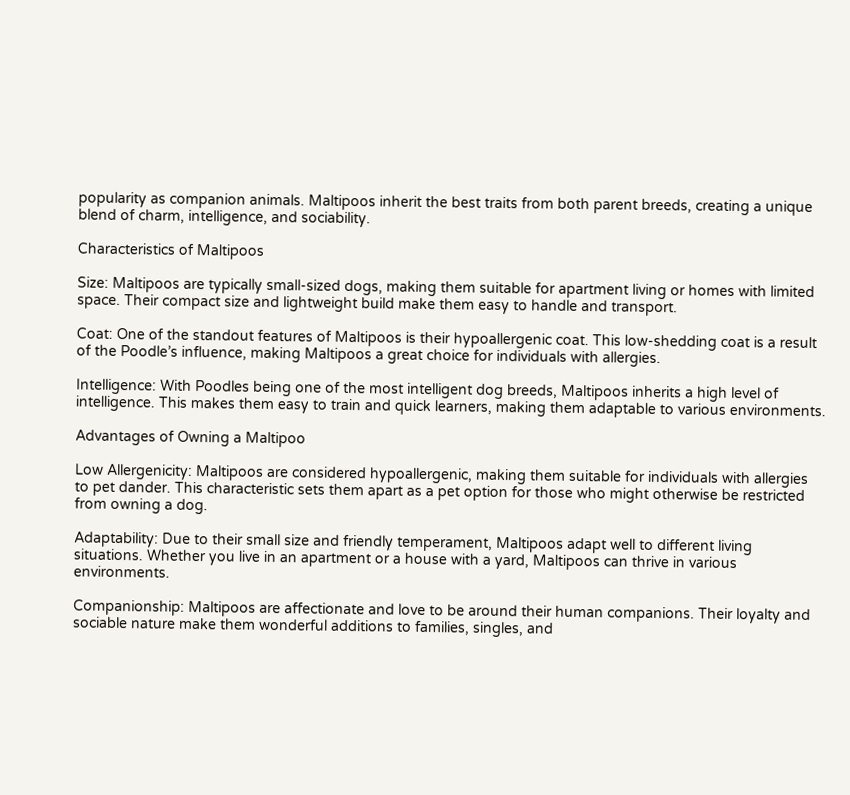popularity as companion animals. Maltipoos inherit the best traits from both parent breeds, creating a unique blend of charm, intelligence, and sociability.

Characteristics of Maltipoos

Size: Maltipoos are typically small-sized dogs, making them suitable for apartment living or homes with limited space. Their compact size and lightweight build make them easy to handle and transport.

Coat: One of the standout features of Maltipoos is their hypoallergenic coat. This low-shedding coat is a result of the Poodle’s influence, making Maltipoos a great choice for individuals with allergies.

Intelligence: With Poodles being one of the most intelligent dog breeds, Maltipoos inherits a high level of intelligence. This makes them easy to train and quick learners, making them adaptable to various environments.

Advantages of Owning a Maltipoo

Low Allergenicity: Maltipoos are considered hypoallergenic, making them suitable for individuals with allergies to pet dander. This characteristic sets them apart as a pet option for those who might otherwise be restricted from owning a dog.

Adaptability: Due to their small size and friendly temperament, Maltipoos adapt well to different living situations. Whether you live in an apartment or a house with a yard, Maltipoos can thrive in various environments.

Companionship: Maltipoos are affectionate and love to be around their human companions. Their loyalty and sociable nature make them wonderful additions to families, singles, and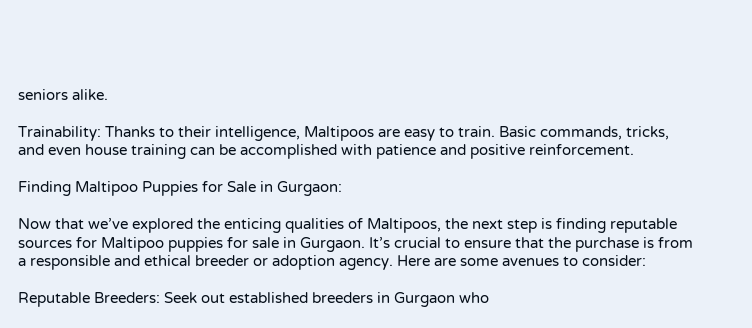seniors alike.

Trainability: Thanks to their intelligence, Maltipoos are easy to train. Basic commands, tricks, and even house training can be accomplished with patience and positive reinforcement.

Finding Maltipoo Puppies for Sale in Gurgaon:

Now that we’ve explored the enticing qualities of Maltipoos, the next step is finding reputable sources for Maltipoo puppies for sale in Gurgaon. It’s crucial to ensure that the purchase is from a responsible and ethical breeder or adoption agency. Here are some avenues to consider:

Reputable Breeders: Seek out established breeders in Gurgaon who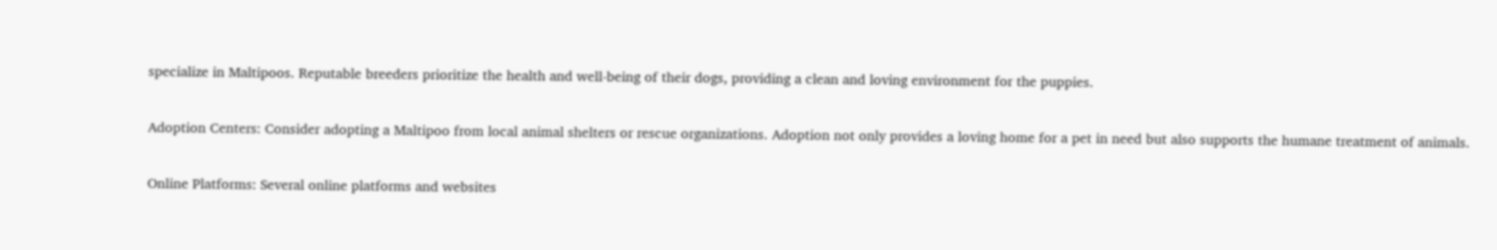specialize in Maltipoos. Reputable breeders prioritize the health and well-being of their dogs, providing a clean and loving environment for the puppies.

Adoption Centers: Consider adopting a Maltipoo from local animal shelters or rescue organizations. Adoption not only provides a loving home for a pet in need but also supports the humane treatment of animals.

Online Platforms: Several online platforms and websites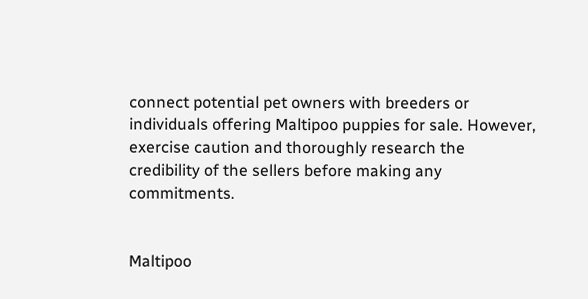connect potential pet owners with breeders or individuals offering Maltipoo puppies for sale. However, exercise caution and thoroughly research the credibility of the sellers before making any commitments.


Maltipoo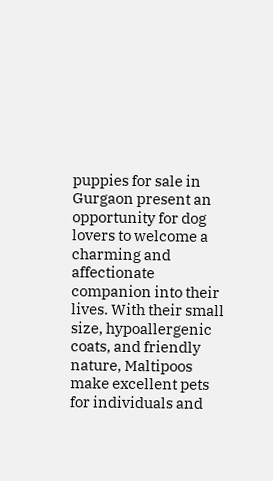puppies for sale in Gurgaon present an opportunity for dog lovers to welcome a charming and affectionate companion into their lives. With their small size, hypoallergenic coats, and friendly nature, Maltipoos make excellent pets for individuals and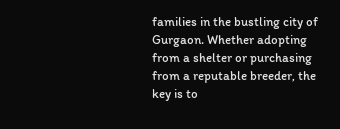families in the bustling city of Gurgaon. Whether adopting from a shelter or purchasing from a reputable breeder, the key is to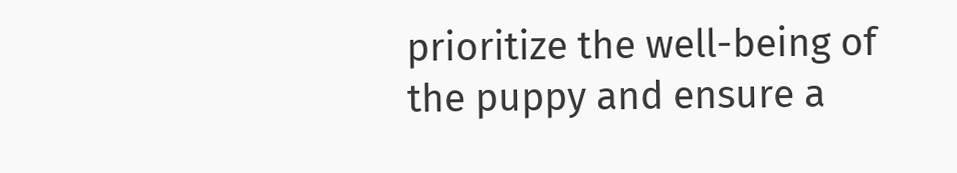prioritize the well-being of the puppy and ensure a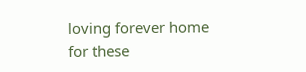loving forever home for these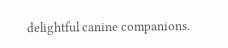delightful canine companions.